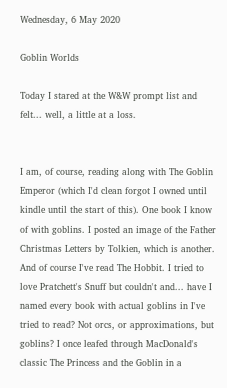Wednesday, 6 May 2020

Goblin Worlds

Today I stared at the W&W prompt list and felt... well, a little at a loss.


I am, of course, reading along with The Goblin Emperor (which I'd clean forgot I owned until kindle until the start of this). One book I know of with goblins. I posted an image of the Father Christmas Letters by Tolkien, which is another. And of course I've read The Hobbit. I tried to love Pratchett's Snuff but couldn't and... have I named every book with actual goblins in I've tried to read? Not orcs, or approximations, but goblins? I once leafed through MacDonald's classic The Princess and the Goblin in a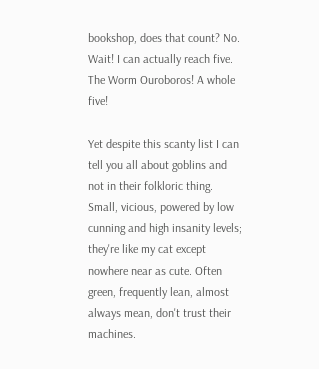bookshop, does that count? No. Wait! I can actually reach five. The Worm Ouroboros! A whole five!

Yet despite this scanty list I can tell you all about goblins and not in their folkloric thing. Small, vicious, powered by low cunning and high insanity levels; they're like my cat except nowhere near as cute. Often green, frequently lean, almost always mean, don't trust their machines.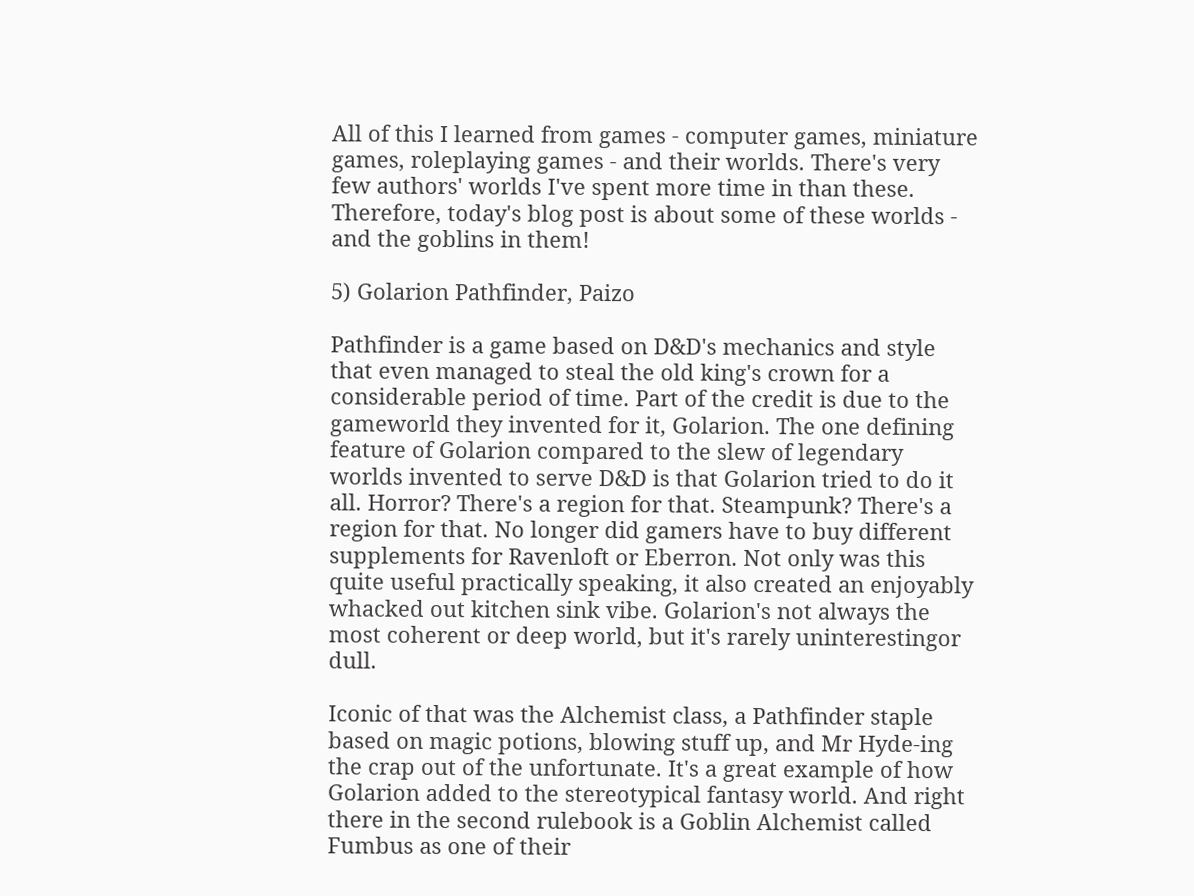All of this I learned from games - computer games, miniature games, roleplaying games - and their worlds. There's very few authors' worlds I've spent more time in than these. Therefore, today's blog post is about some of these worlds - and the goblins in them!

5) Golarion Pathfinder, Paizo

Pathfinder is a game based on D&D's mechanics and style that even managed to steal the old king's crown for a considerable period of time. Part of the credit is due to the gameworld they invented for it, Golarion. The one defining feature of Golarion compared to the slew of legendary worlds invented to serve D&D is that Golarion tried to do it all. Horror? There's a region for that. Steampunk? There's a region for that. No longer did gamers have to buy different supplements for Ravenloft or Eberron. Not only was this quite useful practically speaking, it also created an enjoyably whacked out kitchen sink vibe. Golarion's not always the most coherent or deep world, but it's rarely uninterestingor dull.

Iconic of that was the Alchemist class, a Pathfinder staple based on magic potions, blowing stuff up, and Mr Hyde-ing the crap out of the unfortunate. It's a great example of how Golarion added to the stereotypical fantasy world. And right there in the second rulebook is a Goblin Alchemist called Fumbus as one of their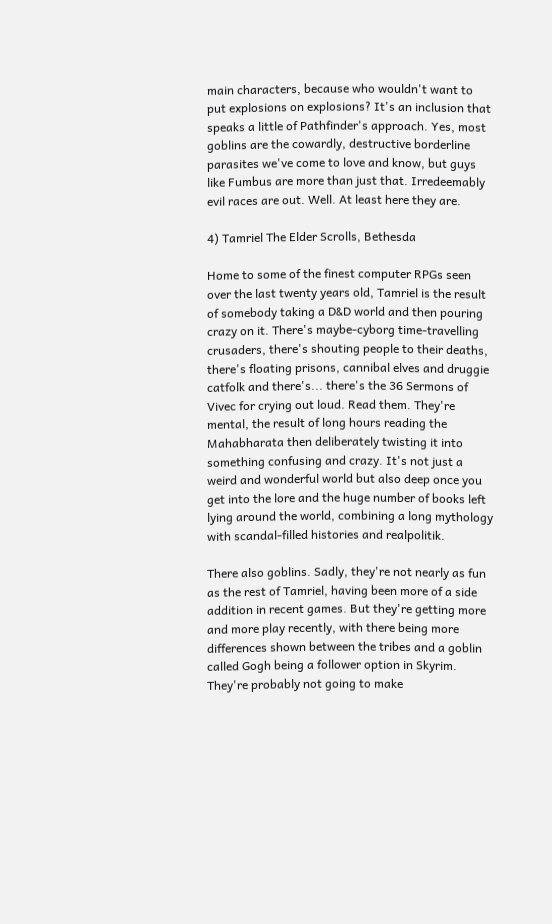main characters, because who wouldn't want to put explosions on explosions? It's an inclusion that speaks a little of Pathfinder's approach. Yes, most goblins are the cowardly, destructive borderline parasites we've come to love and know, but guys like Fumbus are more than just that. Irredeemably evil races are out. Well. At least here they are.

4) Tamriel The Elder Scrolls, Bethesda

Home to some of the finest computer RPGs seen over the last twenty years old, Tamriel is the result of somebody taking a D&D world and then pouring crazy on it. There's maybe-cyborg time-travelling crusaders, there's shouting people to their deaths, there's floating prisons, cannibal elves and druggie catfolk and there's... there's the 36 Sermons of Vivec for crying out loud. Read them. They're mental, the result of long hours reading the Mahabharata then deliberately twisting it into something confusing and crazy. It's not just a weird and wonderful world but also deep once you get into the lore and the huge number of books left lying around the world, combining a long mythology with scandal-filled histories and realpolitik.

There also goblins. Sadly, they're not nearly as fun as the rest of Tamriel, having been more of a side addition in recent games. But they're getting more and more play recently, with there being more differences shown between the tribes and a goblin called Gogh being a follower option in Skyrim. They're probably not going to make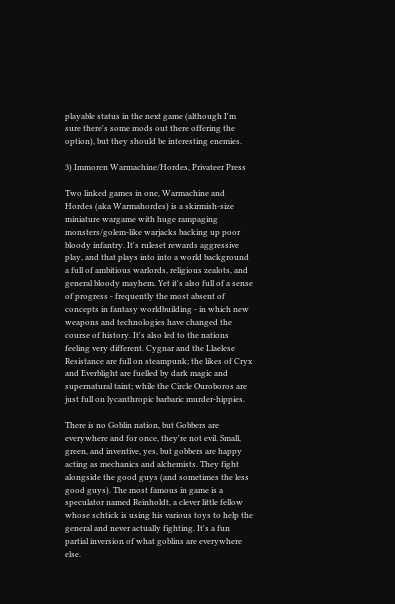playable status in the next game (although I'm sure there's some mods out there offering the option), but they should be interesting enemies.

3) Immoren Warmachine/Hordes, Privateer Press

Two linked games in one, Warmachine and Hordes (aka Warmahordes) is a skirmish-size miniature wargame with huge rampaging monsters/golem-like warjacks backing up poor bloody infantry. It's ruleset rewards aggressive play, and that plays into into a world background a full of ambitious warlords, religious zealots, and general bloody mayhem. Yet it's also full of a sense of progress - frequently the most absent of concepts in fantasy worldbuilding - in which new weapons and technologies have changed the course of history. It's also led to the nations feeling very different. Cygnar and the Llaelese Resistance are full on steampunk; the likes of Cryx and Everblight are fuelled by dark magic and supernatural taint; while the Circle Ouroboros are just full on lycanthropic barbaric murder-hippies.

There is no Goblin nation, but Gobbers are everywhere and for once, they're not evil. Small, green, and inventive, yes, but gobbers are happy acting as mechanics and alchemists. They fight alongside the good guys (and sometimes the less good guys). The most famous in game is a speculator named Reinholdt, a clever little fellow whose schtick is using his various toys to help the general and never actually fighting. It's a fun partial inversion of what goblins are everywhere else.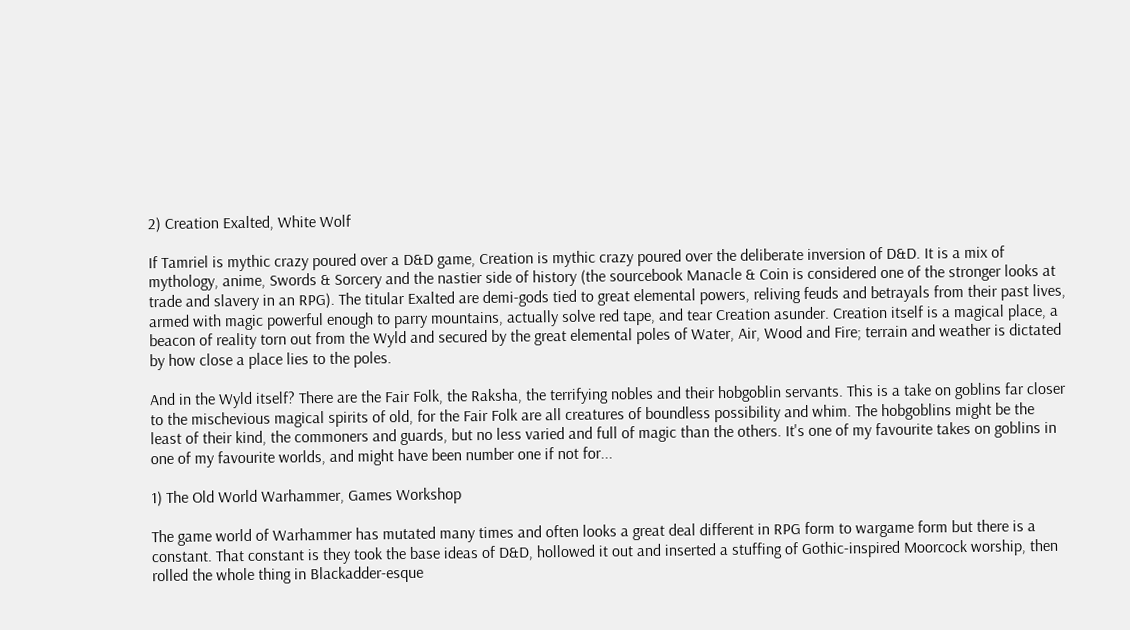2) Creation Exalted, White Wolf

If Tamriel is mythic crazy poured over a D&D game, Creation is mythic crazy poured over the deliberate inversion of D&D. It is a mix of mythology, anime, Swords & Sorcery and the nastier side of history (the sourcebook Manacle & Coin is considered one of the stronger looks at trade and slavery in an RPG). The titular Exalted are demi-gods tied to great elemental powers, reliving feuds and betrayals from their past lives, armed with magic powerful enough to parry mountains, actually solve red tape, and tear Creation asunder. Creation itself is a magical place, a beacon of reality torn out from the Wyld and secured by the great elemental poles of Water, Air, Wood and Fire; terrain and weather is dictated by how close a place lies to the poles.

And in the Wyld itself? There are the Fair Folk, the Raksha, the terrifying nobles and their hobgoblin servants. This is a take on goblins far closer to the mischevious magical spirits of old, for the Fair Folk are all creatures of boundless possibility and whim. The hobgoblins might be the least of their kind, the commoners and guards, but no less varied and full of magic than the others. It's one of my favourite takes on goblins in one of my favourite worlds, and might have been number one if not for...

1) The Old World Warhammer, Games Workshop

The game world of Warhammer has mutated many times and often looks a great deal different in RPG form to wargame form but there is a constant. That constant is they took the base ideas of D&D, hollowed it out and inserted a stuffing of Gothic-inspired Moorcock worship, then rolled the whole thing in Blackadder-esque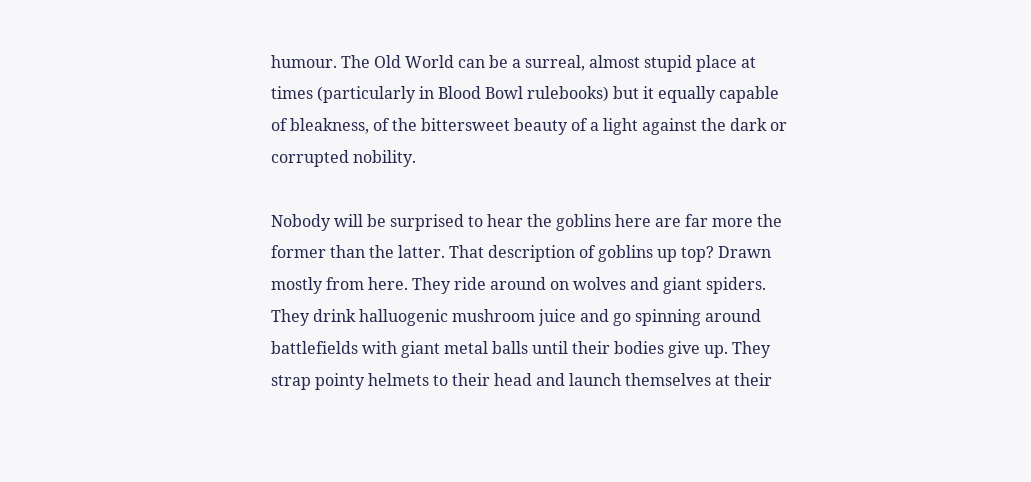humour. The Old World can be a surreal, almost stupid place at times (particularly in Blood Bowl rulebooks) but it equally capable of bleakness, of the bittersweet beauty of a light against the dark or corrupted nobility.

Nobody will be surprised to hear the goblins here are far more the former than the latter. That description of goblins up top? Drawn mostly from here. They ride around on wolves and giant spiders. They drink halluogenic mushroom juice and go spinning around battlefields with giant metal balls until their bodies give up. They strap pointy helmets to their head and launch themselves at their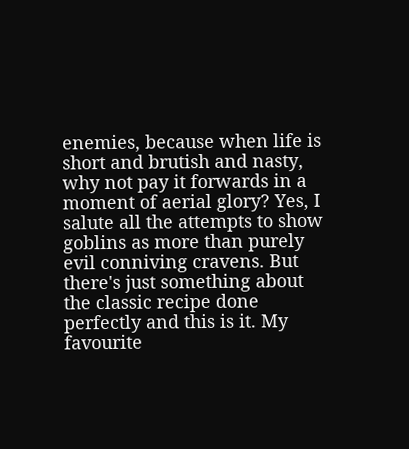enemies, because when life is short and brutish and nasty, why not pay it forwards in a moment of aerial glory? Yes, I salute all the attempts to show goblins as more than purely evil conniving cravens. But there's just something about the classic recipe done perfectly and this is it. My favourite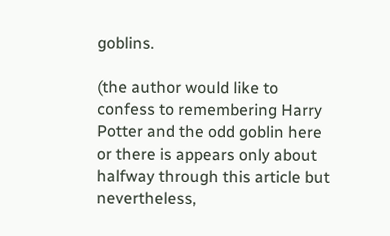goblins.

(the author would like to confess to remembering Harry Potter and the odd goblin here or there is appears only about halfway through this article but nevertheless,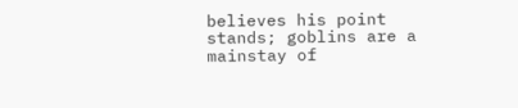believes his point stands; goblins are a mainstay of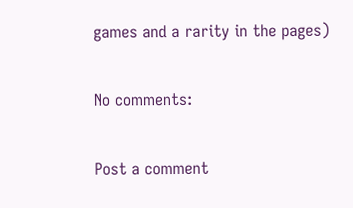games and a rarity in the pages)

No comments:

Post a comment